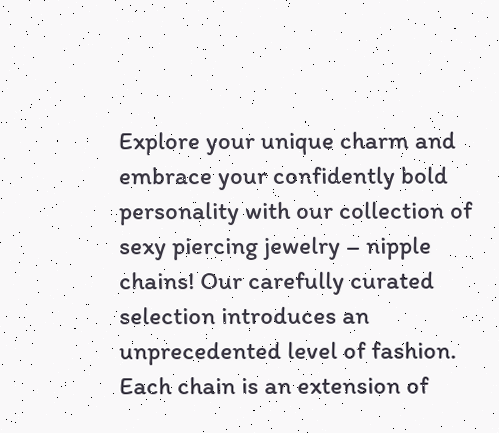Explore your unique charm and embrace your confidently bold personality with our collection of sexy piercing jewelry – nipple chains! Our carefully curated selection introduces an unprecedented level of fashion. Each chain is an extension of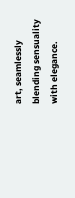art, seamlessly blending sensuality with elegance.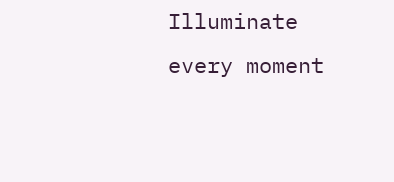Illuminate every moment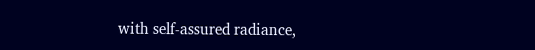with self-assured radiance,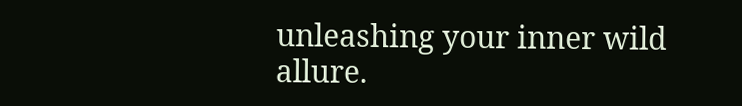unleashing your inner wild allure.